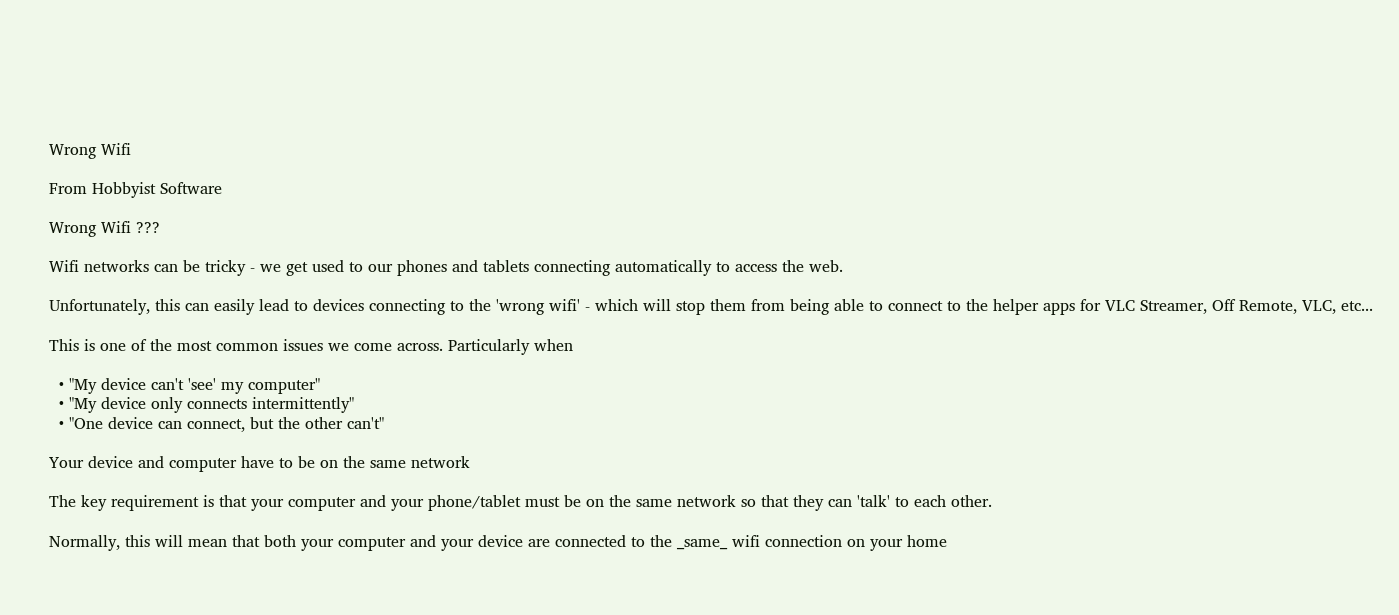Wrong Wifi

From Hobbyist Software

Wrong Wifi ???

Wifi networks can be tricky - we get used to our phones and tablets connecting automatically to access the web.

Unfortunately, this can easily lead to devices connecting to the 'wrong wifi' - which will stop them from being able to connect to the helper apps for VLC Streamer, Off Remote, VLC, etc...

This is one of the most common issues we come across. Particularly when

  • "My device can't 'see' my computer"
  • "My device only connects intermittently"
  • "One device can connect, but the other can't"

Your device and computer have to be on the same network

The key requirement is that your computer and your phone/tablet must be on the same network so that they can 'talk' to each other.

Normally, this will mean that both your computer and your device are connected to the _same_ wifi connection on your home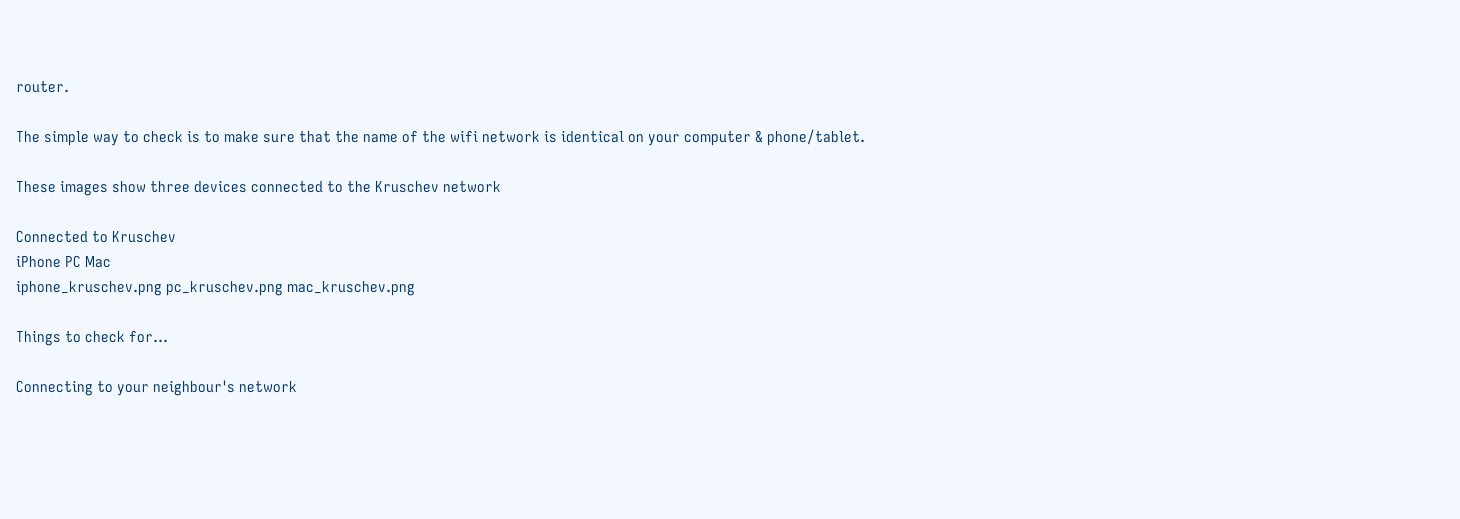router.

The simple way to check is to make sure that the name of the wifi network is identical on your computer & phone/tablet.

These images show three devices connected to the Kruschev network

Connected to Kruschev
iPhone PC Mac
iphone_kruschev.png pc_kruschev.png mac_kruschev.png

Things to check for...

Connecting to your neighbour's network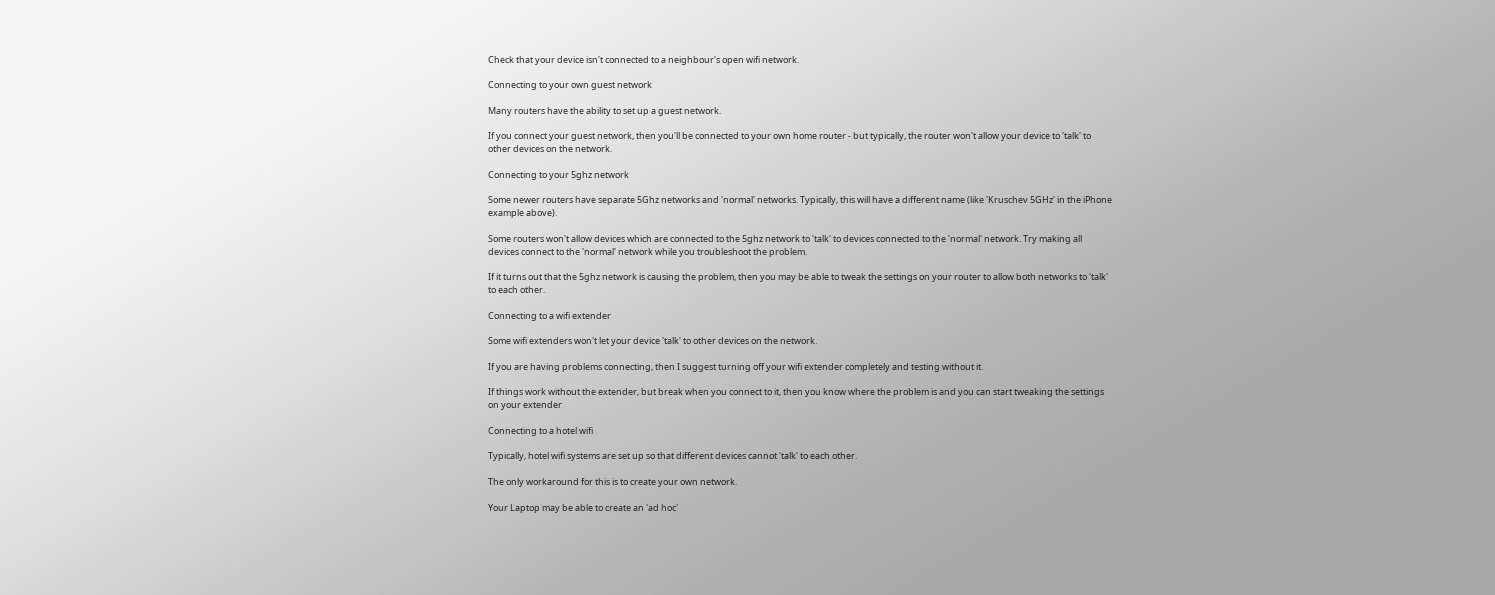Check that your device isn't connected to a neighbour's open wifi network.

Connecting to your own guest network

Many routers have the ability to set up a guest network.

If you connect your guest network, then you'll be connected to your own home router - but typically, the router won't allow your device to 'talk' to other devices on the network.

Connecting to your 5ghz network

Some newer routers have separate 5Ghz networks and 'normal' networks. Typically, this will have a different name (like 'Kruschev 5GHz' in the iPhone example above).

Some routers won't allow devices which are connected to the 5ghz network to 'talk' to devices connected to the 'normal' network. Try making all devices connect to the 'normal' network while you troubleshoot the problem.

If it turns out that the 5ghz network is causing the problem, then you may be able to tweak the settings on your router to allow both networks to 'talk' to each other.

Connecting to a wifi extender

Some wifi extenders won't let your device 'talk' to other devices on the network.

If you are having problems connecting, then I suggest turning off your wifi extender completely and testing without it.

If things work without the extender, but break when you connect to it, then you know where the problem is and you can start tweaking the settings on your extender

Connecting to a hotel wifi

Typically, hotel wifi systems are set up so that different devices cannot 'talk' to each other.

The only workaround for this is to create your own network.

Your Laptop may be able to create an 'ad hoc'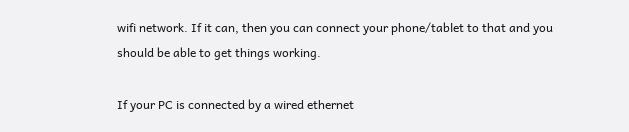wifi network. If it can, then you can connect your phone/tablet to that and you should be able to get things working.

If your PC is connected by a wired ethernet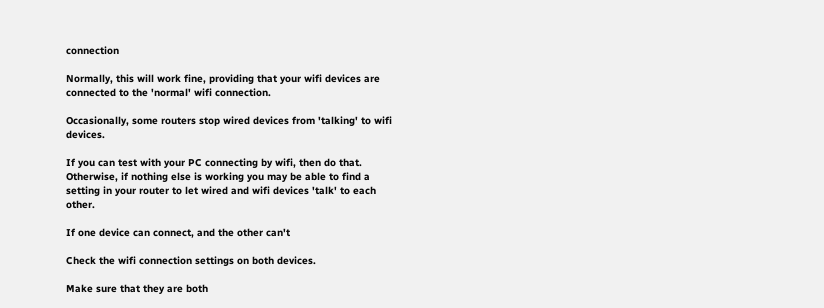connection

Normally, this will work fine, providing that your wifi devices are connected to the 'normal' wifi connection.

Occasionally, some routers stop wired devices from 'talking' to wifi devices.

If you can test with your PC connecting by wifi, then do that. Otherwise, if nothing else is working you may be able to find a setting in your router to let wired and wifi devices 'talk' to each other.

If one device can connect, and the other can't

Check the wifi connection settings on both devices.

Make sure that they are both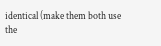identical (make them both use the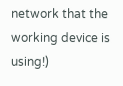network that the working device is using!)